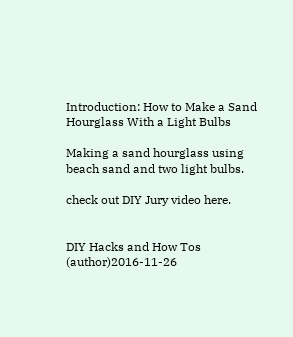Introduction: How to Make a Sand Hourglass With a Light Bulbs

Making a sand hourglass using beach sand and two light bulbs.

check out DIY Jury video here.


DIY Hacks and How Tos (author)2016-11-26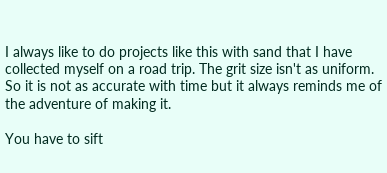I always like to do projects like this with sand that I have collected myself on a road trip. The grit size isn't as uniform. So it is not as accurate with time but it always reminds me of the adventure of making it.

You have to sift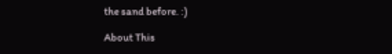the sand before. :)

About This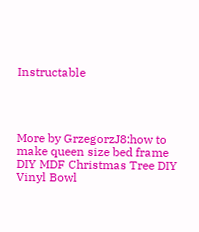Instructable




More by GrzegorzJ8:how to make queen size bed frame DIY MDF Christmas Tree DIY Vinyl Bowl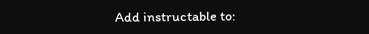Add instructable to: